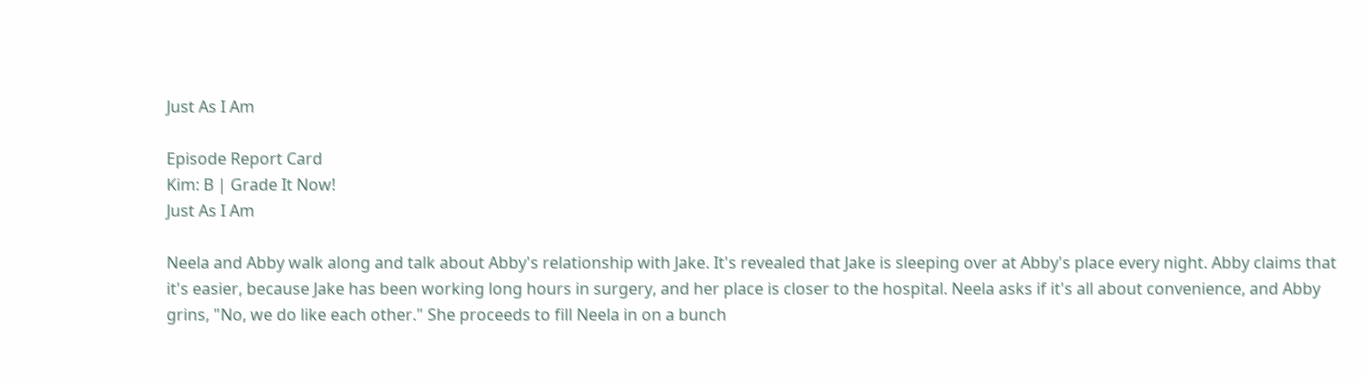Just As I Am

Episode Report Card
Kim: B | Grade It Now!
Just As I Am

Neela and Abby walk along and talk about Abby's relationship with Jake. It's revealed that Jake is sleeping over at Abby's place every night. Abby claims that it's easier, because Jake has been working long hours in surgery, and her place is closer to the hospital. Neela asks if it's all about convenience, and Abby grins, "No, we do like each other." She proceeds to fill Neela in on a bunch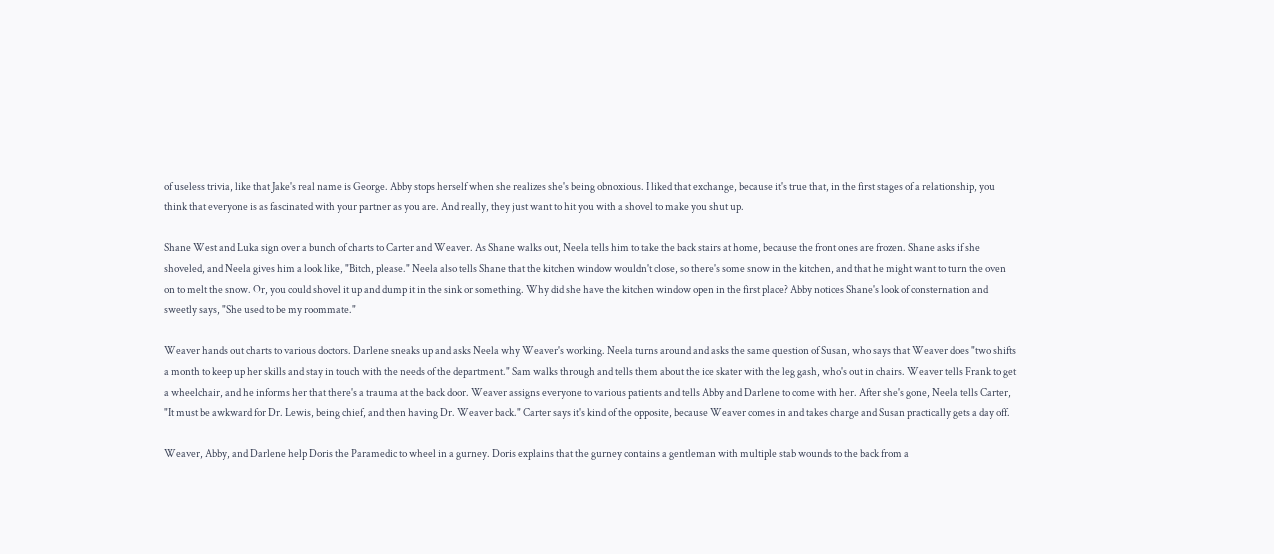of useless trivia, like that Jake's real name is George. Abby stops herself when she realizes she's being obnoxious. I liked that exchange, because it's true that, in the first stages of a relationship, you think that everyone is as fascinated with your partner as you are. And really, they just want to hit you with a shovel to make you shut up.

Shane West and Luka sign over a bunch of charts to Carter and Weaver. As Shane walks out, Neela tells him to take the back stairs at home, because the front ones are frozen. Shane asks if she shoveled, and Neela gives him a look like, "Bitch, please." Neela also tells Shane that the kitchen window wouldn't close, so there's some snow in the kitchen, and that he might want to turn the oven on to melt the snow. Or, you could shovel it up and dump it in the sink or something. Why did she have the kitchen window open in the first place? Abby notices Shane's look of consternation and sweetly says, "She used to be my roommate."

Weaver hands out charts to various doctors. Darlene sneaks up and asks Neela why Weaver's working. Neela turns around and asks the same question of Susan, who says that Weaver does "two shifts a month to keep up her skills and stay in touch with the needs of the department." Sam walks through and tells them about the ice skater with the leg gash, who's out in chairs. Weaver tells Frank to get a wheelchair, and he informs her that there's a trauma at the back door. Weaver assigns everyone to various patients and tells Abby and Darlene to come with her. After she's gone, Neela tells Carter, "It must be awkward for Dr. Lewis, being chief, and then having Dr. Weaver back." Carter says it's kind of the opposite, because Weaver comes in and takes charge and Susan practically gets a day off.

Weaver, Abby, and Darlene help Doris the Paramedic to wheel in a gurney. Doris explains that the gurney contains a gentleman with multiple stab wounds to the back from a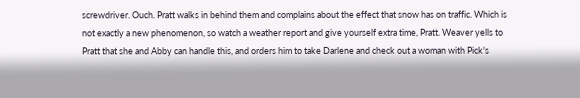screwdriver. Ouch. Pratt walks in behind them and complains about the effect that snow has on traffic. Which is not exactly a new phenomenon, so watch a weather report and give yourself extra time, Pratt. Weaver yells to Pratt that she and Abby can handle this, and orders him to take Darlene and check out a woman with Pick's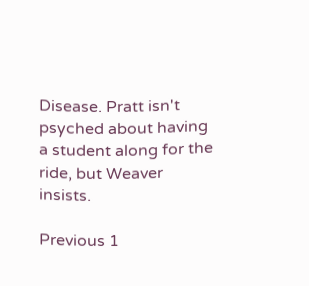Disease. Pratt isn't psyched about having a student along for the ride, but Weaver insists.

Previous 1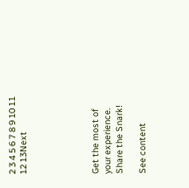2 3 4 5 6 7 8 9 10 11 12 13Next





Get the most of your experience.
Share the Snark!

See content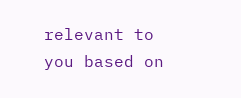relevant to you based on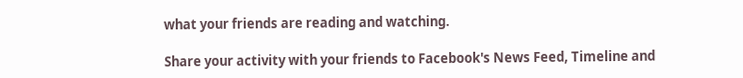what your friends are reading and watching.

Share your activity with your friends to Facebook's News Feed, Timeline and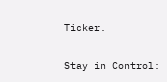Ticker.

Stay in Control: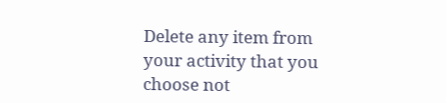Delete any item from your activity that you choose not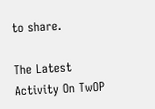to share.

The Latest Activity On TwOP